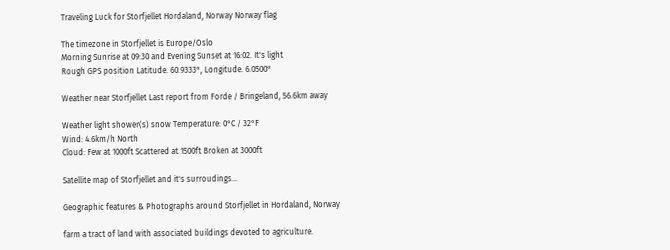Traveling Luck for Storfjellet Hordaland, Norway Norway flag

The timezone in Storfjellet is Europe/Oslo
Morning Sunrise at 09:30 and Evening Sunset at 16:02. It's light
Rough GPS position Latitude. 60.9333°, Longitude. 6.0500°

Weather near Storfjellet Last report from Forde / Bringeland, 56.6km away

Weather light shower(s) snow Temperature: 0°C / 32°F
Wind: 4.6km/h North
Cloud: Few at 1000ft Scattered at 1500ft Broken at 3000ft

Satellite map of Storfjellet and it's surroudings...

Geographic features & Photographs around Storfjellet in Hordaland, Norway

farm a tract of land with associated buildings devoted to agriculture.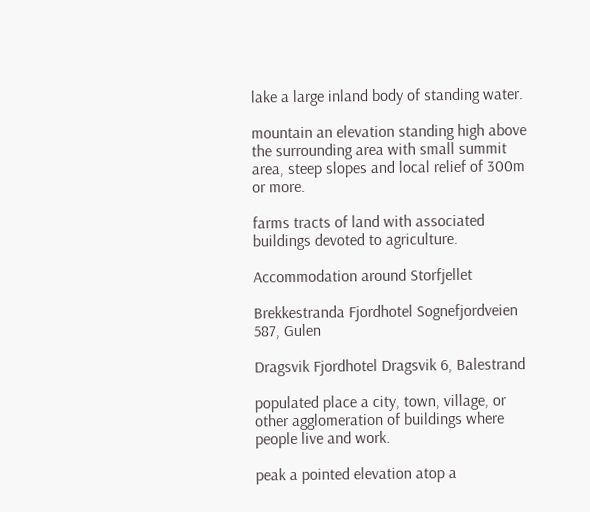lake a large inland body of standing water.

mountain an elevation standing high above the surrounding area with small summit area, steep slopes and local relief of 300m or more.

farms tracts of land with associated buildings devoted to agriculture.

Accommodation around Storfjellet

Brekkestranda Fjordhotel Sognefjordveien 587, Gulen

Dragsvik Fjordhotel Dragsvik 6, Balestrand

populated place a city, town, village, or other agglomeration of buildings where people live and work.

peak a pointed elevation atop a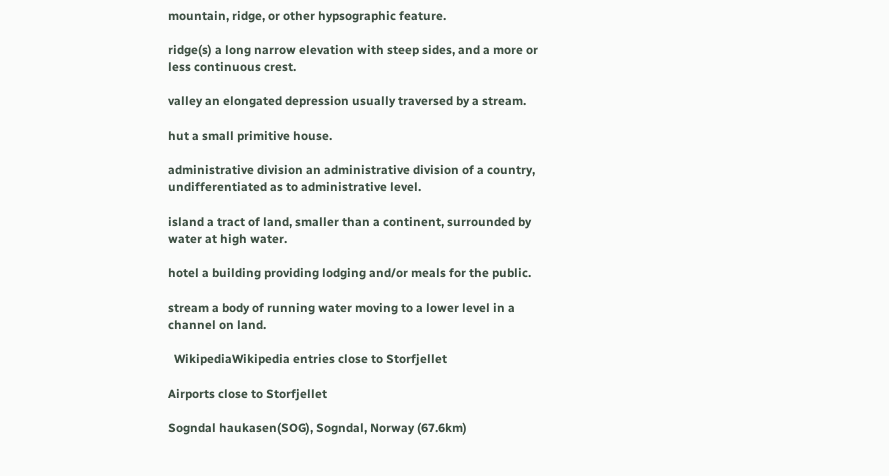mountain, ridge, or other hypsographic feature.

ridge(s) a long narrow elevation with steep sides, and a more or less continuous crest.

valley an elongated depression usually traversed by a stream.

hut a small primitive house.

administrative division an administrative division of a country, undifferentiated as to administrative level.

island a tract of land, smaller than a continent, surrounded by water at high water.

hotel a building providing lodging and/or meals for the public.

stream a body of running water moving to a lower level in a channel on land.

  WikipediaWikipedia entries close to Storfjellet

Airports close to Storfjellet

Sogndal haukasen(SOG), Sogndal, Norway (67.6km)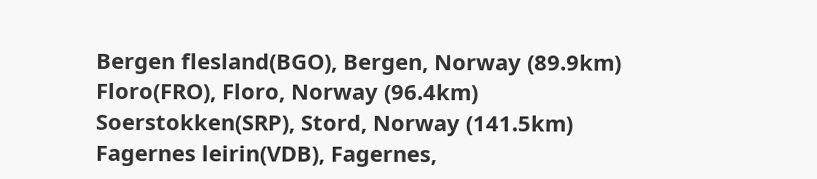Bergen flesland(BGO), Bergen, Norway (89.9km)
Floro(FRO), Floro, Norway (96.4km)
Soerstokken(SRP), Stord, Norway (141.5km)
Fagernes leirin(VDB), Fagernes,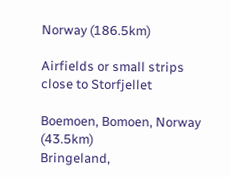Norway (186.5km)

Airfields or small strips close to Storfjellet

Boemoen, Bomoen, Norway (43.5km)
Bringeland,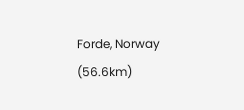Forde, Norway (56.6km)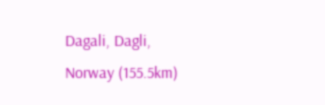Dagali, Dagli, Norway (155.5km)